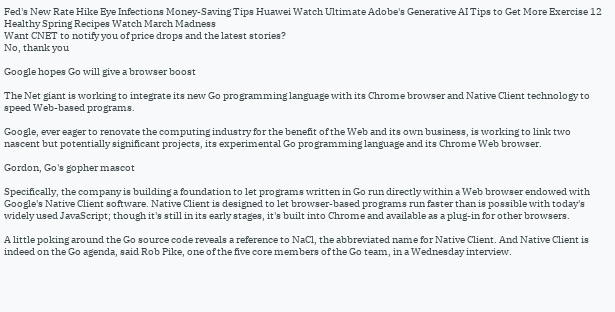Fed's New Rate Hike Eye Infections Money-Saving Tips Huawei Watch Ultimate Adobe's Generative AI Tips to Get More Exercise 12 Healthy Spring Recipes Watch March Madness
Want CNET to notify you of price drops and the latest stories?
No, thank you

Google hopes Go will give a browser boost

The Net giant is working to integrate its new Go programming language with its Chrome browser and Native Client technology to speed Web-based programs.

Google, ever eager to renovate the computing industry for the benefit of the Web and its own business, is working to link two nascent but potentially significant projects, its experimental Go programming language and its Chrome Web browser.

Gordon, Go's gopher mascot

Specifically, the company is building a foundation to let programs written in Go run directly within a Web browser endowed with Google's Native Client software. Native Client is designed to let browser-based programs run faster than is possible with today's widely used JavaScript; though it's still in its early stages, it's built into Chrome and available as a plug-in for other browsers.

A little poking around the Go source code reveals a reference to NaCl, the abbreviated name for Native Client. And Native Client is indeed on the Go agenda, said Rob Pike, one of the five core members of the Go team, in a Wednesday interview.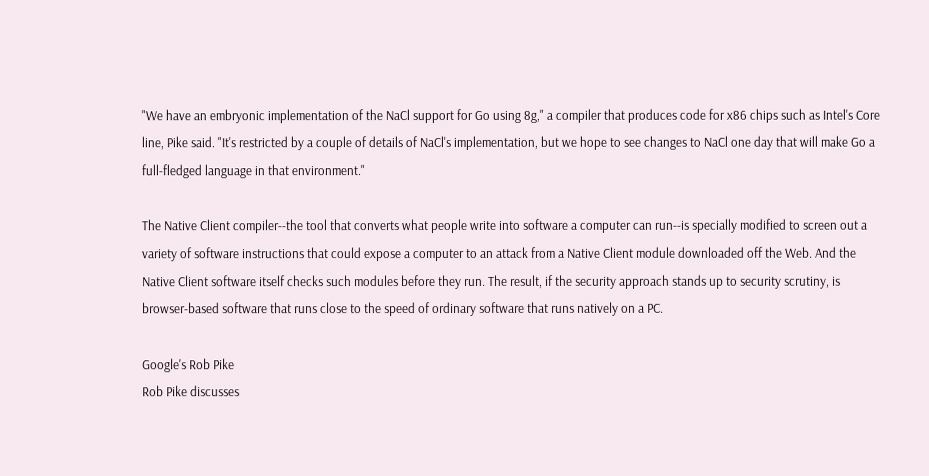"We have an embryonic implementation of the NaCl support for Go using 8g," a compiler that produces code for x86 chips such as Intel's Core line, Pike said. "It's restricted by a couple of details of NaCl's implementation, but we hope to see changes to NaCl one day that will make Go a full-fledged language in that environment."

The Native Client compiler--the tool that converts what people write into software a computer can run--is specially modified to screen out a variety of software instructions that could expose a computer to an attack from a Native Client module downloaded off the Web. And the Native Client software itself checks such modules before they run. The result, if the security approach stands up to security scrutiny, is browser-based software that runs close to the speed of ordinary software that runs natively on a PC.

Google's Rob Pike
Rob Pike discusses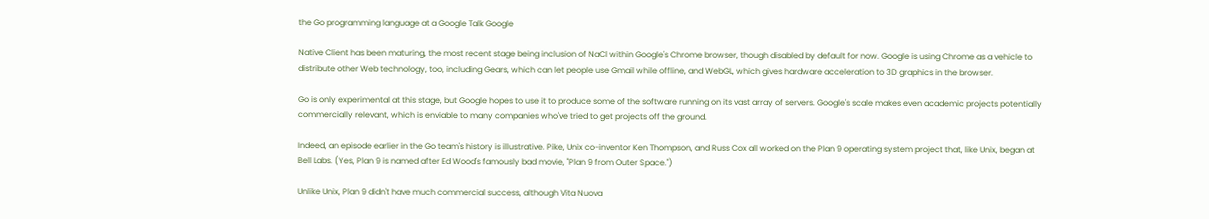the Go programming language at a Google Talk Google

Native Client has been maturing, the most recent stage being inclusion of NaCl within Google's Chrome browser, though disabled by default for now. Google is using Chrome as a vehicle to distribute other Web technology, too, including Gears, which can let people use Gmail while offline, and WebGL, which gives hardware acceleration to 3D graphics in the browser.

Go is only experimental at this stage, but Google hopes to use it to produce some of the software running on its vast array of servers. Google's scale makes even academic projects potentially commercially relevant, which is enviable to many companies who've tried to get projects off the ground.

Indeed, an episode earlier in the Go team's history is illustrative. Pike, Unix co-inventor Ken Thompson, and Russ Cox all worked on the Plan 9 operating system project that, like Unix, began at Bell Labs. (Yes, Plan 9 is named after Ed Wood's famously bad movie, "Plan 9 from Outer Space.")

Unlike Unix, Plan 9 didn't have much commercial success, although Vita Nuova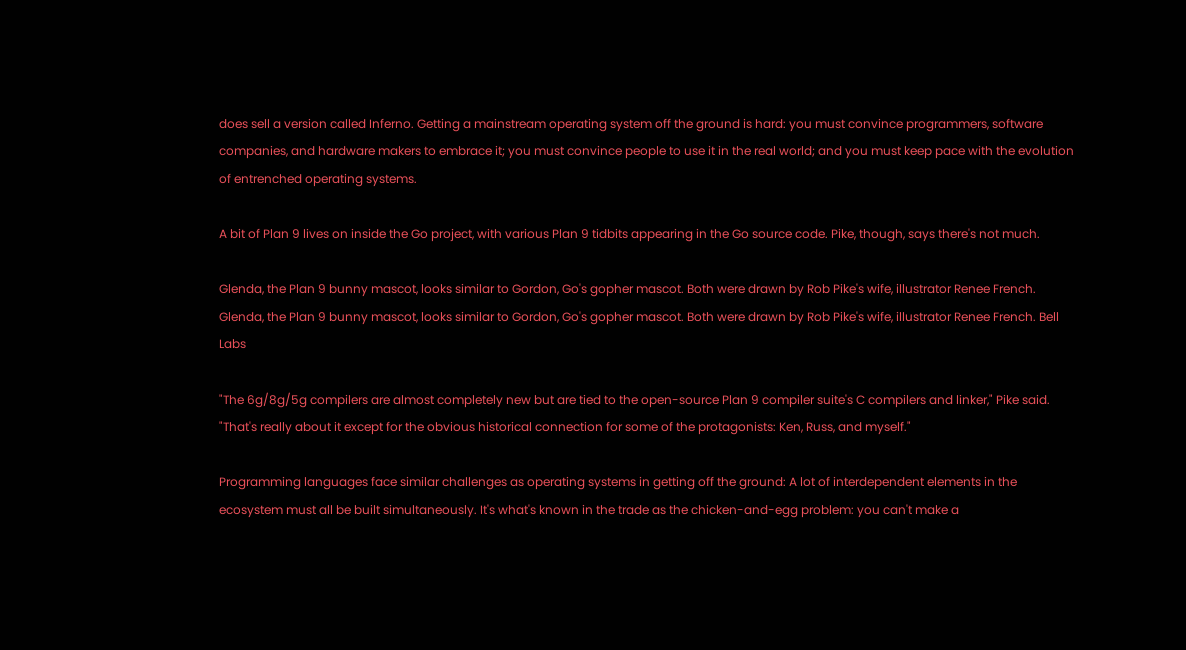does sell a version called Inferno. Getting a mainstream operating system off the ground is hard: you must convince programmers, software companies, and hardware makers to embrace it; you must convince people to use it in the real world; and you must keep pace with the evolution of entrenched operating systems.

A bit of Plan 9 lives on inside the Go project, with various Plan 9 tidbits appearing in the Go source code. Pike, though, says there's not much.

Glenda, the Plan 9 bunny mascot, looks similar to Gordon, Go's gopher mascot. Both were drawn by Rob Pike's wife, illustrator Renee French.
Glenda, the Plan 9 bunny mascot, looks similar to Gordon, Go's gopher mascot. Both were drawn by Rob Pike's wife, illustrator Renee French. Bell Labs

"The 6g/8g/5g compilers are almost completely new but are tied to the open-source Plan 9 compiler suite's C compilers and linker," Pike said. "That's really about it except for the obvious historical connection for some of the protagonists: Ken, Russ, and myself."

Programming languages face similar challenges as operating systems in getting off the ground: A lot of interdependent elements in the ecosystem must all be built simultaneously. It's what's known in the trade as the chicken-and-egg problem: you can't make a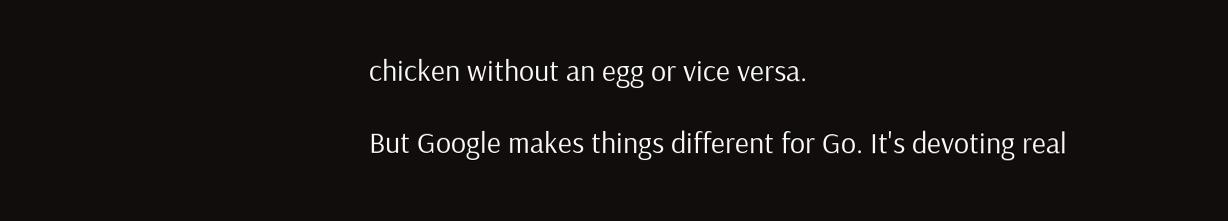chicken without an egg or vice versa.

But Google makes things different for Go. It's devoting real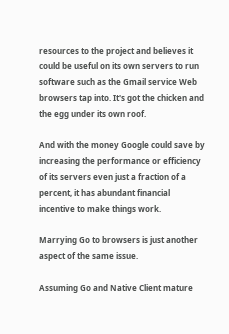resources to the project and believes it could be useful on its own servers to run software such as the Gmail service Web browsers tap into. It's got the chicken and the egg under its own roof.

And with the money Google could save by increasing the performance or efficiency of its servers even just a fraction of a percent, it has abundant financial incentive to make things work.

Marrying Go to browsers is just another aspect of the same issue.

Assuming Go and Native Client mature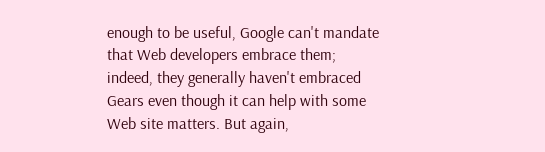enough to be useful, Google can't mandate that Web developers embrace them; indeed, they generally haven't embraced Gears even though it can help with some Web site matters. But again,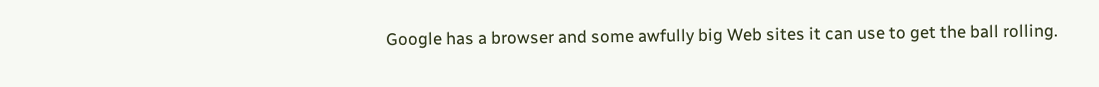Google has a browser and some awfully big Web sites it can use to get the ball rolling.